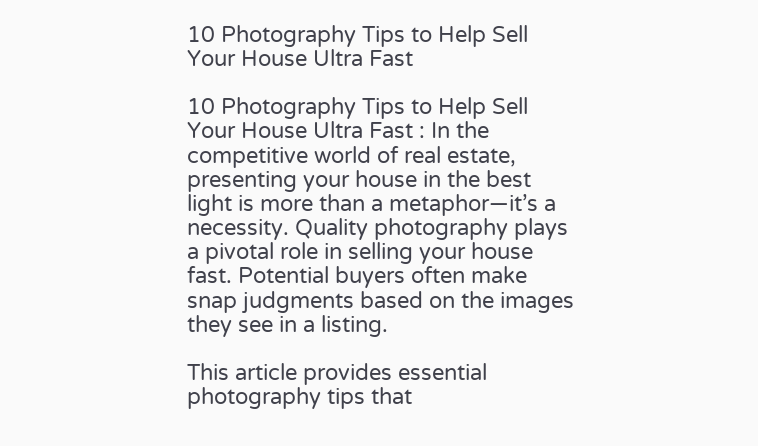10 Photography Tips to Help Sell Your House Ultra Fast

10 Photography Tips to Help Sell Your House Ultra Fast : In the competitive world of real estate, presenting your house in the best light is more than a metaphor—it’s a necessity. Quality photography plays a pivotal role in selling your house fast. Potential buyers often make snap judgments based on the images they see in a listing.

This article provides essential photography tips that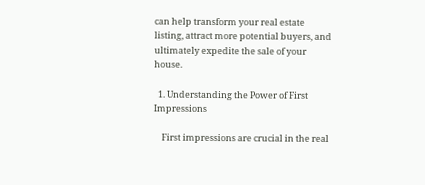can help transform your real estate listing, attract more potential buyers, and ultimately expedite the sale of your house.

  1. Understanding the Power of First Impressions

    First impressions are crucial in the real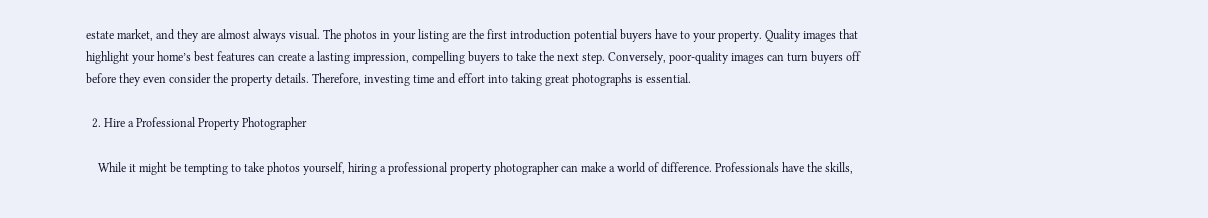estate market, and they are almost always visual. The photos in your listing are the first introduction potential buyers have to your property. Quality images that highlight your home’s best features can create a lasting impression, compelling buyers to take the next step. Conversely, poor-quality images can turn buyers off before they even consider the property details. Therefore, investing time and effort into taking great photographs is essential.

  2. Hire a Professional Property Photographer

    While it might be tempting to take photos yourself, hiring a professional property photographer can make a world of difference. Professionals have the skills,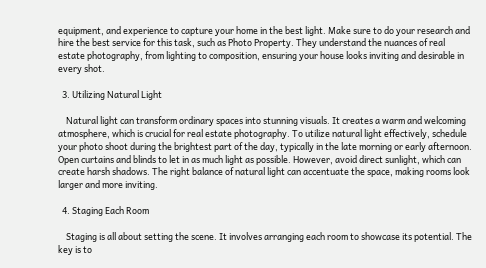equipment, and experience to capture your home in the best light. Make sure to do your research and hire the best service for this task, such as Photo Property. They understand the nuances of real estate photography, from lighting to composition, ensuring your house looks inviting and desirable in every shot.

  3. Utilizing Natural Light

    Natural light can transform ordinary spaces into stunning visuals. It creates a warm and welcoming atmosphere, which is crucial for real estate photography. To utilize natural light effectively, schedule your photo shoot during the brightest part of the day, typically in the late morning or early afternoon. Open curtains and blinds to let in as much light as possible. However, avoid direct sunlight, which can create harsh shadows. The right balance of natural light can accentuate the space, making rooms look larger and more inviting.

  4. Staging Each Room

    Staging is all about setting the scene. It involves arranging each room to showcase its potential. The key is to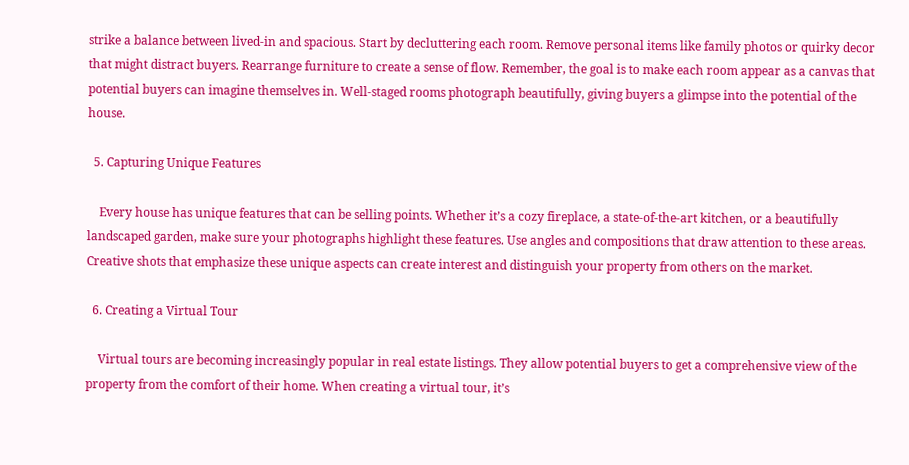strike a balance between lived-in and spacious. Start by decluttering each room. Remove personal items like family photos or quirky decor that might distract buyers. Rearrange furniture to create a sense of flow. Remember, the goal is to make each room appear as a canvas that potential buyers can imagine themselves in. Well-staged rooms photograph beautifully, giving buyers a glimpse into the potential of the house.

  5. Capturing Unique Features

    Every house has unique features that can be selling points. Whether it’s a cozy fireplace, a state-of-the-art kitchen, or a beautifully landscaped garden, make sure your photographs highlight these features. Use angles and compositions that draw attention to these areas. Creative shots that emphasize these unique aspects can create interest and distinguish your property from others on the market.

  6. Creating a Virtual Tour

    Virtual tours are becoming increasingly popular in real estate listings. They allow potential buyers to get a comprehensive view of the property from the comfort of their home. When creating a virtual tour, it’s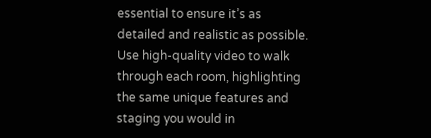essential to ensure it’s as detailed and realistic as possible. Use high-quality video to walk through each room, highlighting the same unique features and staging you would in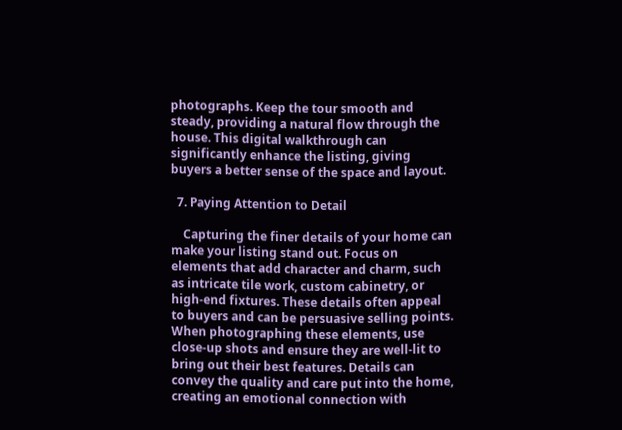photographs. Keep the tour smooth and steady, providing a natural flow through the house. This digital walkthrough can significantly enhance the listing, giving buyers a better sense of the space and layout.

  7. Paying Attention to Detail

    Capturing the finer details of your home can make your listing stand out. Focus on elements that add character and charm, such as intricate tile work, custom cabinetry, or high-end fixtures. These details often appeal to buyers and can be persuasive selling points. When photographing these elements, use close-up shots and ensure they are well-lit to bring out their best features. Details can convey the quality and care put into the home, creating an emotional connection with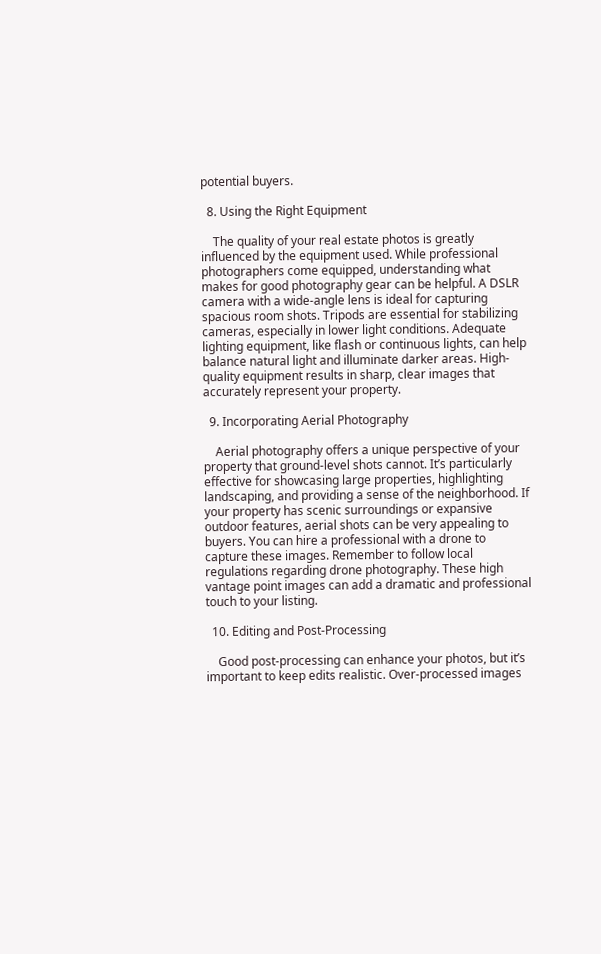potential buyers.

  8. Using the Right Equipment

    The quality of your real estate photos is greatly influenced by the equipment used. While professional photographers come equipped, understanding what makes for good photography gear can be helpful. A DSLR camera with a wide-angle lens is ideal for capturing spacious room shots. Tripods are essential for stabilizing cameras, especially in lower light conditions. Adequate lighting equipment, like flash or continuous lights, can help balance natural light and illuminate darker areas. High-quality equipment results in sharp, clear images that accurately represent your property.

  9. Incorporating Aerial Photography

    Aerial photography offers a unique perspective of your property that ground-level shots cannot. It’s particularly effective for showcasing large properties, highlighting landscaping, and providing a sense of the neighborhood. If your property has scenic surroundings or expansive outdoor features, aerial shots can be very appealing to buyers. You can hire a professional with a drone to capture these images. Remember to follow local regulations regarding drone photography. These high vantage point images can add a dramatic and professional touch to your listing.

  10. Editing and Post-Processing

    Good post-processing can enhance your photos, but it’s important to keep edits realistic. Over-processed images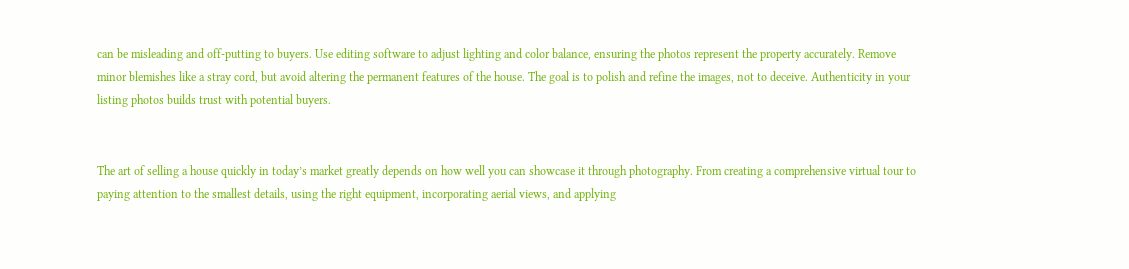can be misleading and off-putting to buyers. Use editing software to adjust lighting and color balance, ensuring the photos represent the property accurately. Remove minor blemishes like a stray cord, but avoid altering the permanent features of the house. The goal is to polish and refine the images, not to deceive. Authenticity in your listing photos builds trust with potential buyers.


The art of selling a house quickly in today’s market greatly depends on how well you can showcase it through photography. From creating a comprehensive virtual tour to paying attention to the smallest details, using the right equipment, incorporating aerial views, and applying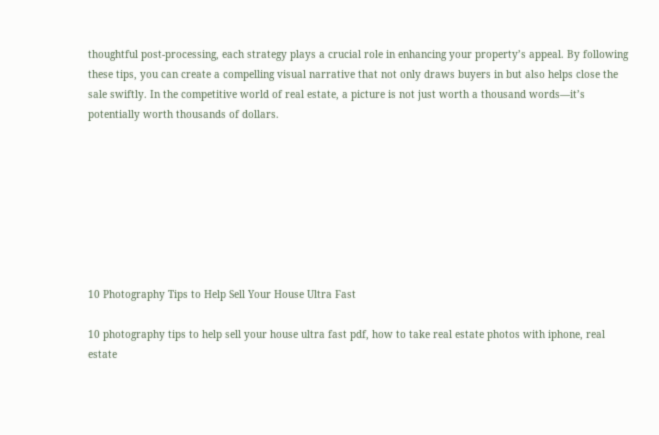thoughtful post-processing, each strategy plays a crucial role in enhancing your property’s appeal. By following these tips, you can create a compelling visual narrative that not only draws buyers in but also helps close the sale swiftly. In the competitive world of real estate, a picture is not just worth a thousand words—it’s potentially worth thousands of dollars.








10 Photography Tips to Help Sell Your House Ultra Fast

10 photography tips to help sell your house ultra fast pdf, how to take real estate photos with iphone, real estate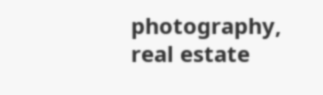photography, real estate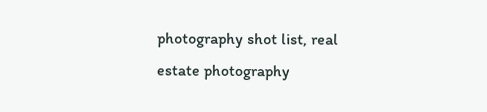photography shot list, real estate photography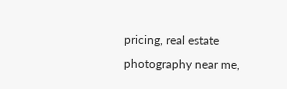pricing, real estate photography near me,